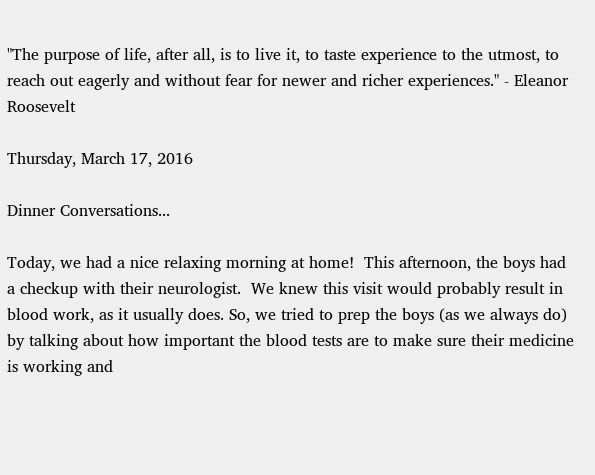"The purpose of life, after all, is to live it, to taste experience to the utmost, to reach out eagerly and without fear for newer and richer experiences." - Eleanor Roosevelt

Thursday, March 17, 2016

Dinner Conversations...

Today, we had a nice relaxing morning at home!  This afternoon, the boys had a checkup with their neurologist.  We knew this visit would probably result in blood work, as it usually does. So, we tried to prep the boys (as we always do) by talking about how important the blood tests are to make sure their medicine is working and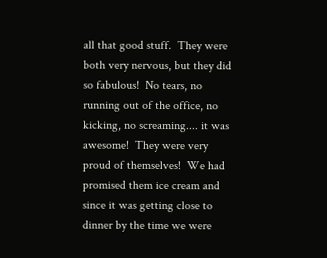all that good stuff.  They were both very nervous, but they did so fabulous!  No tears, no running out of the office, no kicking, no screaming.... it was awesome!  They were very proud of themselves!  We had promised them ice cream and since it was getting close to dinner by the time we were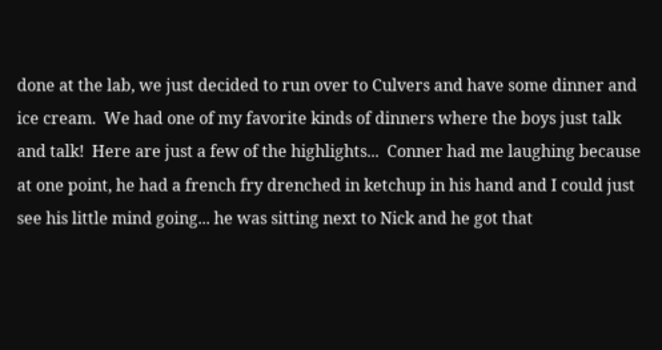done at the lab, we just decided to run over to Culvers and have some dinner and ice cream.  We had one of my favorite kinds of dinners where the boys just talk and talk!  Here are just a few of the highlights...  Conner had me laughing because at one point, he had a french fry drenched in ketchup in his hand and I could just see his little mind going... he was sitting next to Nick and he got that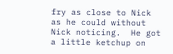fry as close to Nick as he could without Nick noticing.  He got a little ketchup on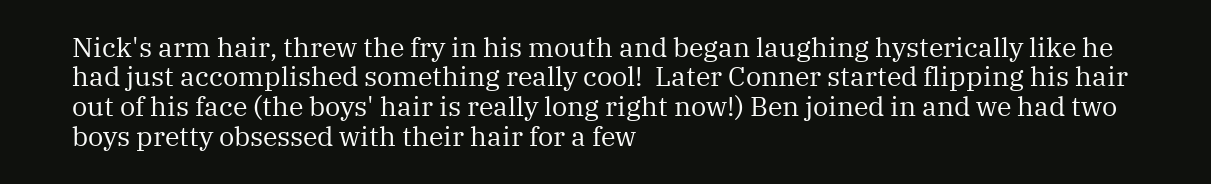Nick's arm hair, threw the fry in his mouth and began laughing hysterically like he had just accomplished something really cool!  Later Conner started flipping his hair out of his face (the boys' hair is really long right now!) Ben joined in and we had two boys pretty obsessed with their hair for a few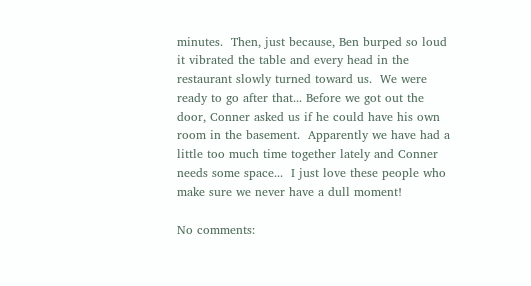minutes.  Then, just because, Ben burped so loud it vibrated the table and every head in the restaurant slowly turned toward us.  We were ready to go after that... Before we got out the door, Conner asked us if he could have his own room in the basement.  Apparently we have had a little too much time together lately and Conner needs some space...  I just love these people who make sure we never have a dull moment!

No comments: